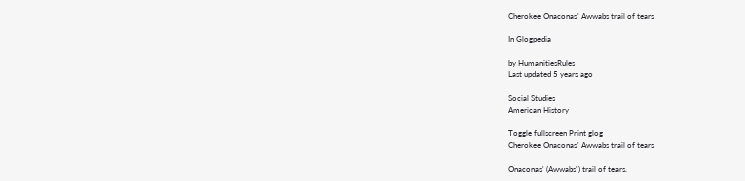Cherokee Onaconas' Awwabs trail of tears

In Glogpedia

by HumanitiesRules
Last updated 5 years ago

Social Studies
American History

Toggle fullscreen Print glog
Cherokee Onaconas' Awwabs trail of tears

Onaconas' (Awwabs') trail of tears.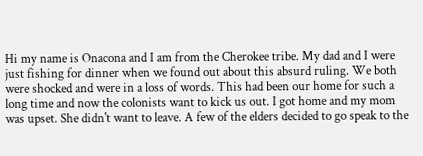Hi my name is Onacona and I am from the Cherokee tribe. My dad and I were just fishing for dinner when we found out about this absurd ruling. We both were shocked and were in a loss of words. This had been our home for such a long time and now the colonists want to kick us out. I got home and my mom was upset. She didn't want to leave. A few of the elders decided to go speak to the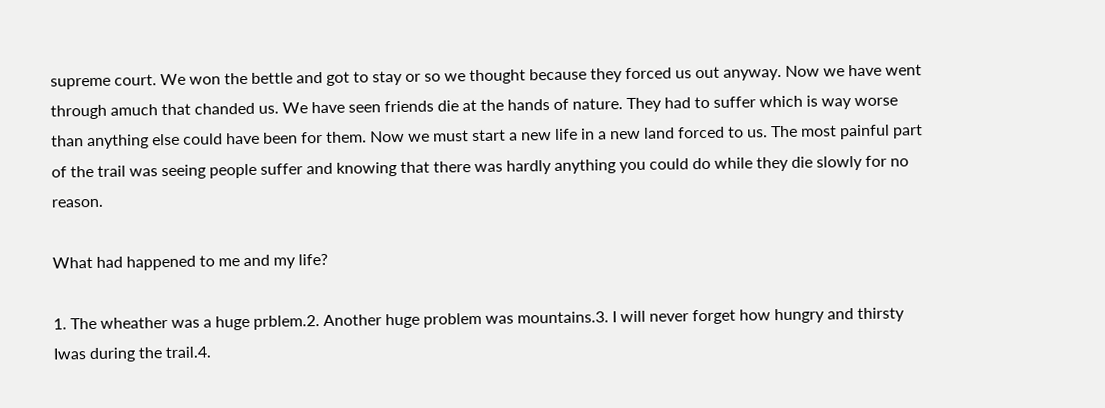supreme court. We won the bettle and got to stay or so we thought because they forced us out anyway. Now we have went through amuch that chanded us. We have seen friends die at the hands of nature. They had to suffer which is way worse than anything else could have been for them. Now we must start a new life in a new land forced to us. The most painful part of the trail was seeing people suffer and knowing that there was hardly anything you could do while they die slowly for no reason.

What had happened to me and my life?

1. The wheather was a huge prblem.2. Another huge problem was mountains.3. I will never forget how hungry and thirsty Iwas during the trail.4.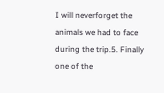I will neverforget the animals we had to face during the trip.5. Finally one of the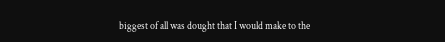biggest of all was dought that I would make to the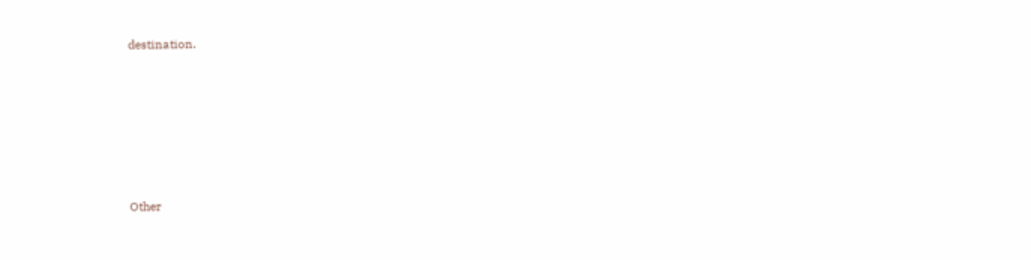destination.








Other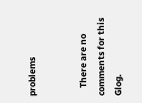problems


    There are no comments for this Glog.